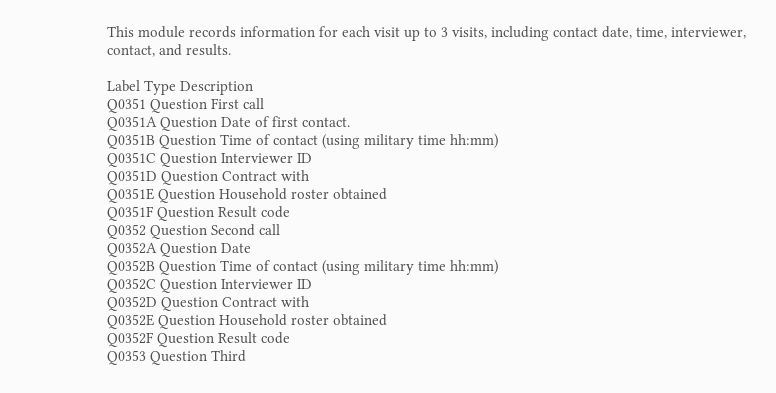This module records information for each visit up to 3 visits, including contact date, time, interviewer, contact, and results.

Label Type Description
Q0351 Question First call
Q0351A Question Date of first contact.
Q0351B Question Time of contact (using military time hh:mm)
Q0351C Question Interviewer ID
Q0351D Question Contract with
Q0351E Question Household roster obtained
Q0351F Question Result code
Q0352 Question Second call
Q0352A Question Date
Q0352B Question Time of contact (using military time hh:mm)
Q0352C Question Interviewer ID
Q0352D Question Contract with
Q0352E Question Household roster obtained
Q0352F Question Result code
Q0353 Question Third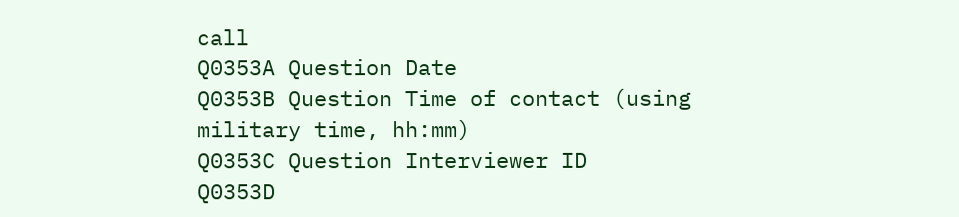call
Q0353A Question Date
Q0353B Question Time of contact (using military time, hh:mm)
Q0353C Question Interviewer ID
Q0353D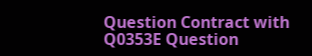Question Contract with
Q0353E Question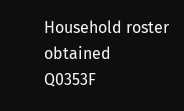Household roster obtained
Q0353F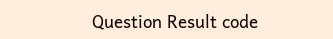Question Result code